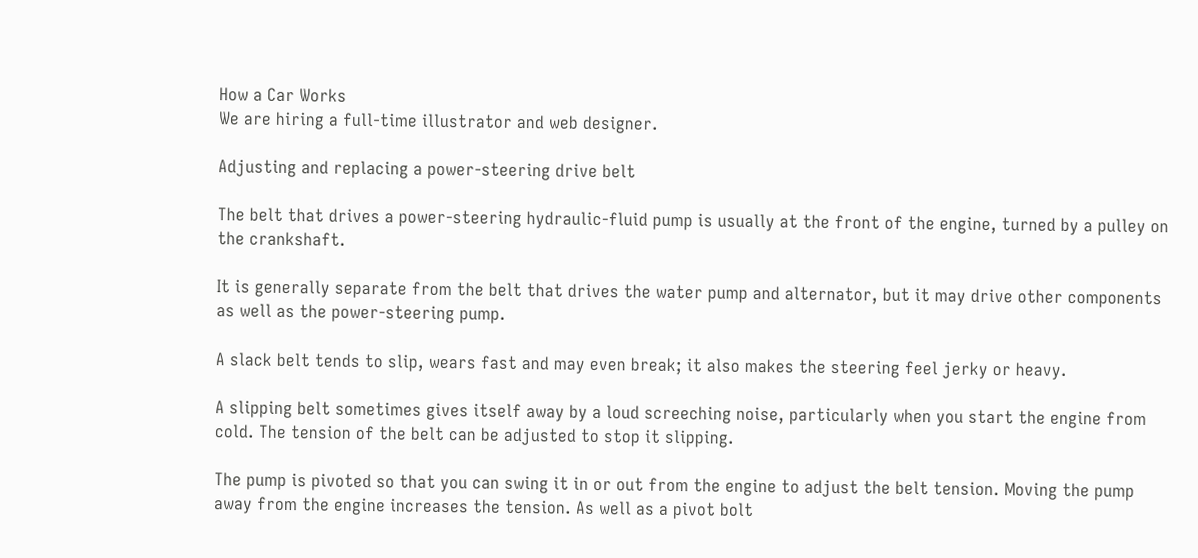How a Car Works
We are hiring a full-time illustrator and web designer.

Adjusting and replacing a power-steering drive belt

The belt that drives a power-steering hydraulic-fluid pump is usually at the front of the engine, turned by a pulley on the crankshaft.

It is generally separate from the belt that drives the water pump and alternator, but it may drive other components as well as the power-steering pump.

A slack belt tends to slip, wears fast and may even break; it also makes the steering feel jerky or heavy.

A slipping belt sometimes gives itself away by a loud screeching noise, particularly when you start the engine from cold. The tension of the belt can be adjusted to stop it slipping.

The pump is pivoted so that you can swing it in or out from the engine to adjust the belt tension. Moving the pump away from the engine increases the tension. As well as a pivot bolt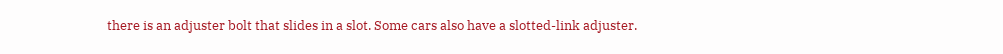there is an adjuster bolt that slides in a slot. Some cars also have a slotted-link adjuster.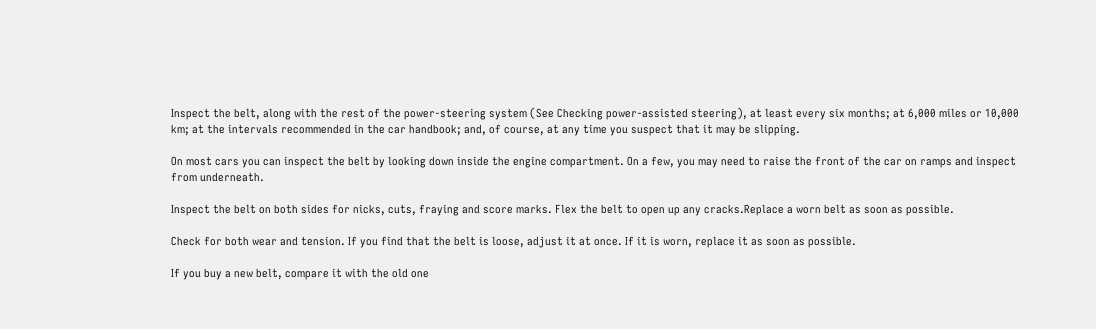Inspect the belt, along with the rest of the power-steering system (See Checking power-assisted steering), at least every six months; at 6,000 miles or 10,000 km; at the intervals recommended in the car handbook; and, of course, at any time you suspect that it may be slipping.

On most cars you can inspect the belt by looking down inside the engine compartment. On a few, you may need to raise the front of the car on ramps and inspect from underneath.

Inspect the belt on both sides for nicks, cuts, fraying and score marks. Flex the belt to open up any cracks.Replace a worn belt as soon as possible.

Check for both wear and tension. If you find that the belt is loose, adjust it at once. If it is worn, replace it as soon as possible.

If you buy a new belt, compare it with the old one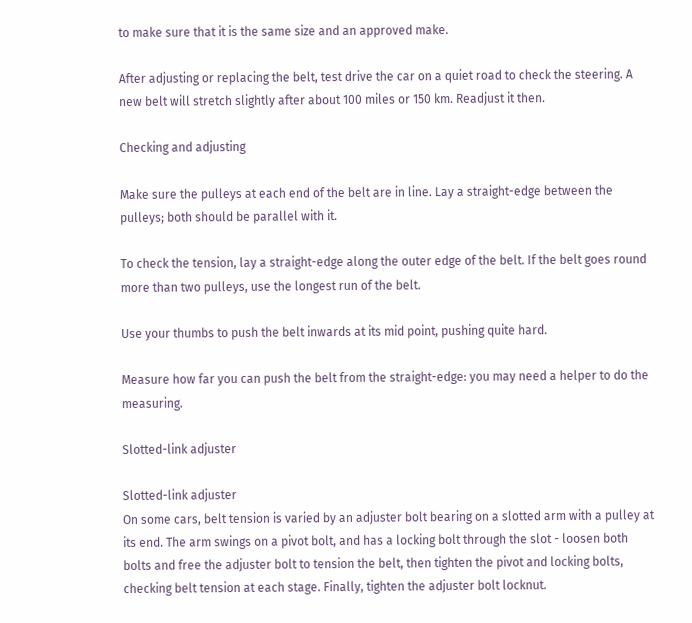to make sure that it is the same size and an approved make.

After adjusting or replacing the belt, test drive the car on a quiet road to check the steering. A new belt will stretch slightly after about 100 miles or 150 km. Readjust it then.

Checking and adjusting

Make sure the pulleys at each end of the belt are in line. Lay a straight-edge between the pulleys; both should be parallel with it.

To check the tension, lay a straight-edge along the outer edge of the belt. If the belt goes round more than two pulleys, use the longest run of the belt.

Use your thumbs to push the belt inwards at its mid point, pushing quite hard.

Measure how far you can push the belt from the straight-edge: you may need a helper to do the measuring.

Slotted-link adjuster

Slotted-link adjuster
On some cars, belt tension is varied by an adjuster bolt bearing on a slotted arm with a pulley at its end. The arm swings on a pivot bolt, and has a locking bolt through the slot - loosen both bolts and free the adjuster bolt to tension the belt, then tighten the pivot and locking bolts, checking belt tension at each stage. Finally, tighten the adjuster bolt locknut.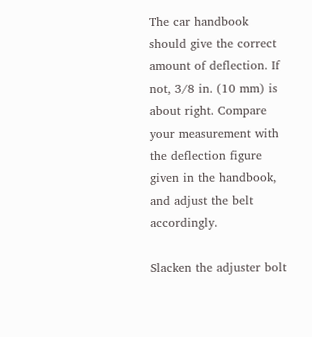The car handbook should give the correct amount of deflection. If not, 3/8 in. (10 mm) is about right. Compare your measurement with the deflection figure given in the handbook, and adjust the belt accordingly.

Slacken the adjuster bolt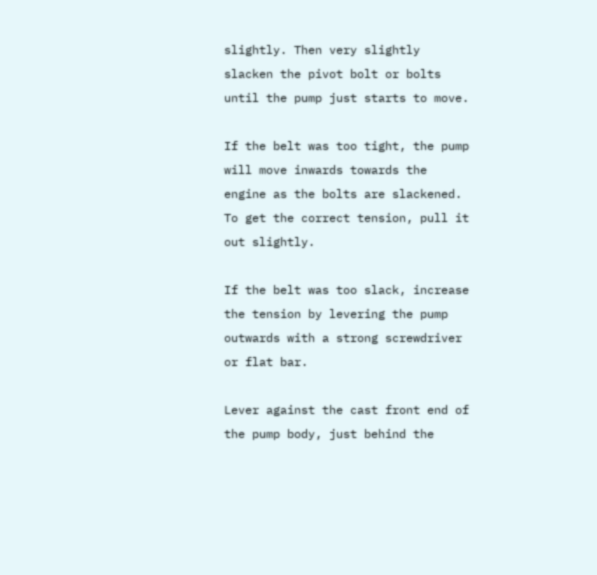slightly. Then very slightly slacken the pivot bolt or bolts until the pump just starts to move.

If the belt was too tight, the pump will move inwards towards the engine as the bolts are slackened. To get the correct tension, pull it out slightly.

If the belt was too slack, increase the tension by levering the pump outwards with a strong screwdriver or flat bar.

Lever against the cast front end of the pump body, just behind the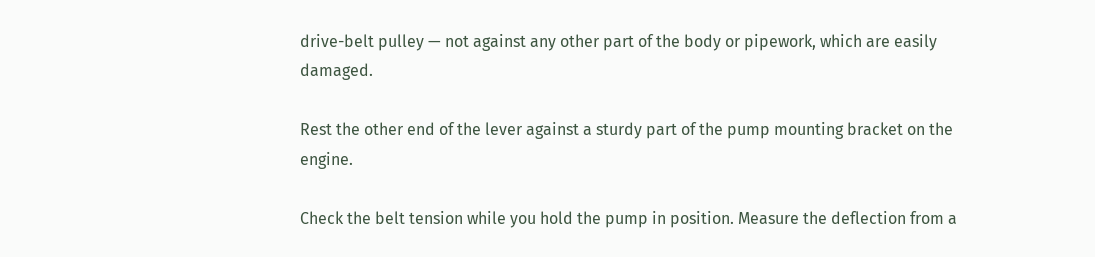drive-belt pulley — not against any other part of the body or pipework, which are easily damaged.

Rest the other end of the lever against a sturdy part of the pump mounting bracket on the engine.

Check the belt tension while you hold the pump in position. Measure the deflection from a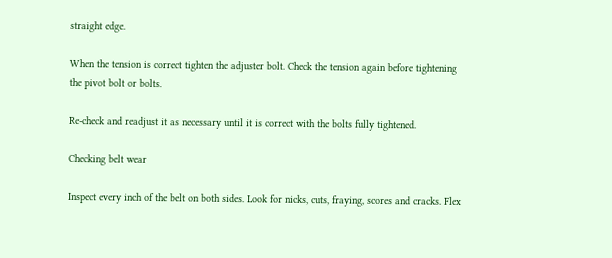straight edge.

When the tension is correct tighten the adjuster bolt. Check the tension again before tightening the pivot bolt or bolts.

Re-check and readjust it as necessary until it is correct with the bolts fully tightened.

Checking belt wear

Inspect every inch of the belt on both sides. Look for nicks, cuts, fraying, scores and cracks. Flex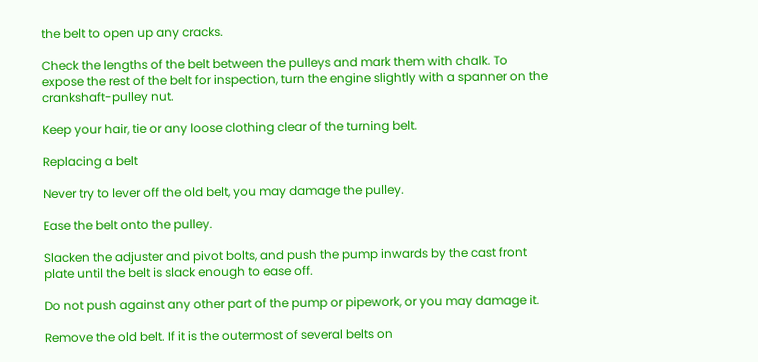the belt to open up any cracks.

Check the lengths of the belt between the pulleys and mark them with chalk. To expose the rest of the belt for inspection, turn the engine slightly with a spanner on the crankshaft-pulley nut.

Keep your hair, tie or any loose clothing clear of the turning belt.

Replacing a belt

Never try to lever off the old belt, you may damage the pulley.

Ease the belt onto the pulley.

Slacken the adjuster and pivot bolts, and push the pump inwards by the cast front plate until the belt is slack enough to ease off.

Do not push against any other part of the pump or pipework, or you may damage it.

Remove the old belt. If it is the outermost of several belts on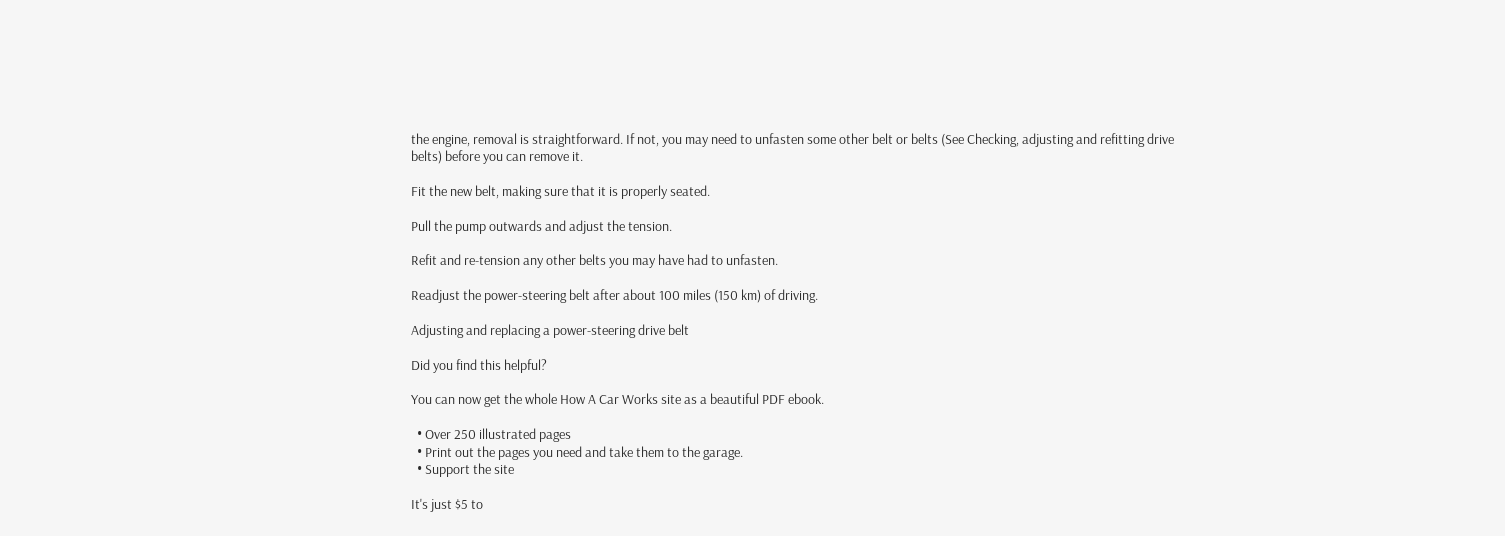the engine, removal is straightforward. If not, you may need to unfasten some other belt or belts (See Checking, adjusting and refitting drive belts) before you can remove it.

Fit the new belt, making sure that it is properly seated.

Pull the pump outwards and adjust the tension.

Refit and re-tension any other belts you may have had to unfasten.

Readjust the power-steering belt after about 100 miles (150 km) of driving.

Adjusting and replacing a power-steering drive belt

Did you find this helpful?

You can now get the whole How A Car Works site as a beautiful PDF ebook.

  • Over 250 illustrated pages
  • Print out the pages you need and take them to the garage.
  • Support the site

It's just $5 to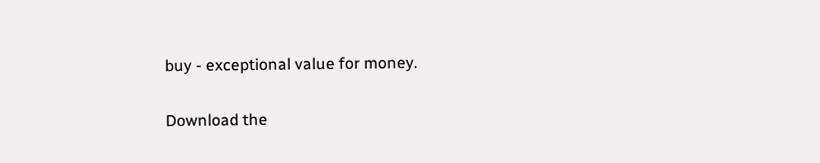buy - exceptional value for money.

Download the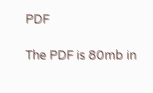PDF

The PDF is 80mb in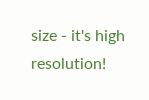size - it's high resolution!